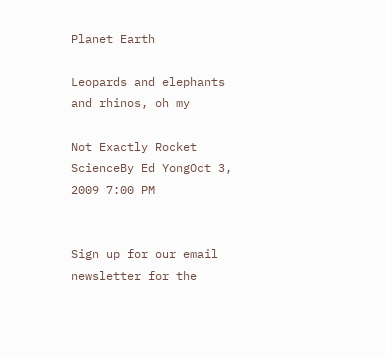Planet Earth

Leopards and elephants and rhinos, oh my

Not Exactly Rocket ScienceBy Ed YongOct 3, 2009 7:00 PM


Sign up for our email newsletter for the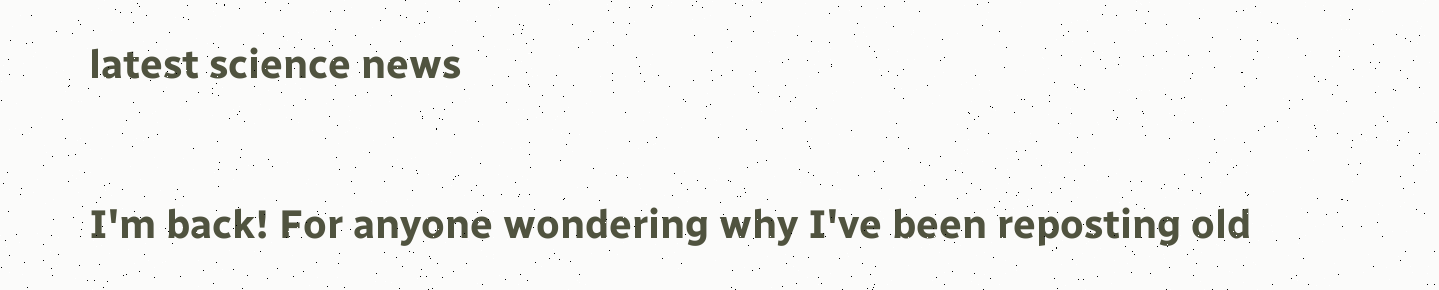latest science news

I'm back! For anyone wondering why I've been reposting old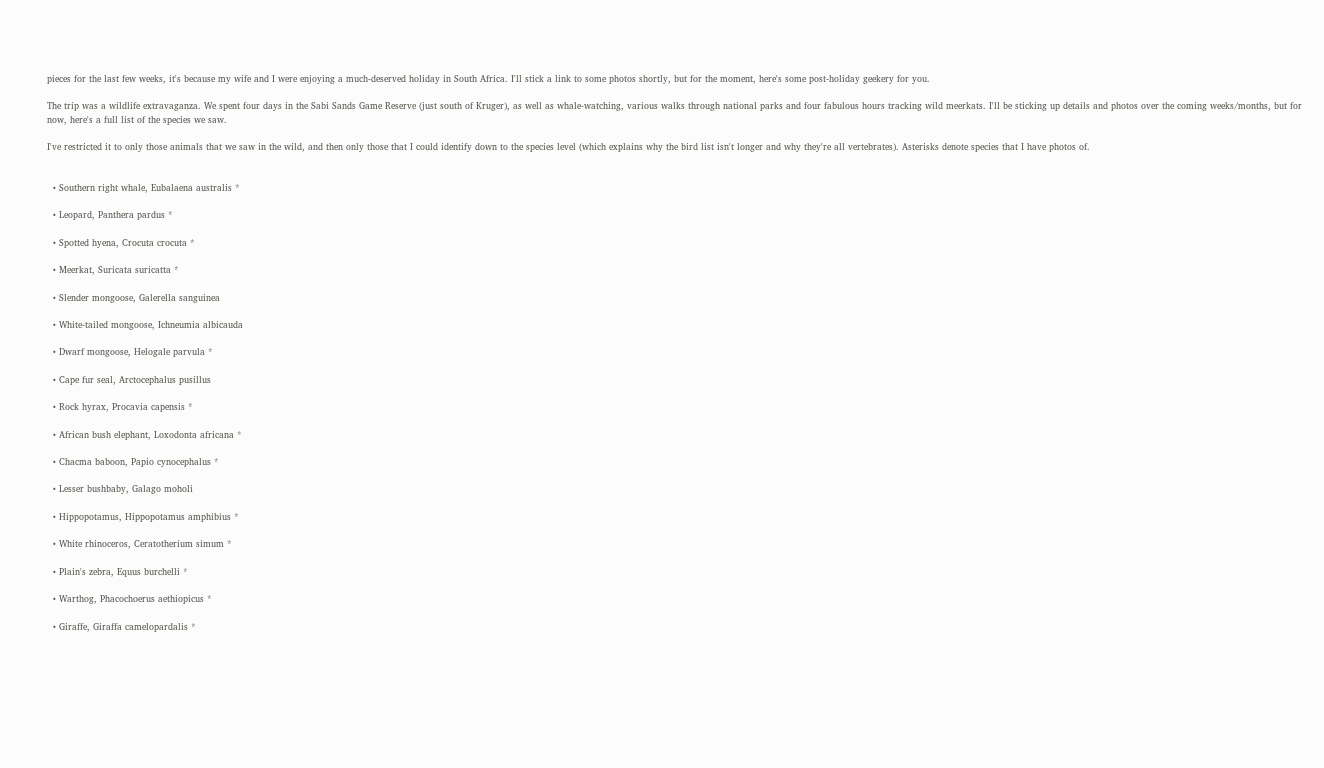pieces for the last few weeks, it's because my wife and I were enjoying a much-deserved holiday in South Africa. I'll stick a link to some photos shortly, but for the moment, here's some post-holiday geekery for you.

The trip was a wildlife extravaganza. We spent four days in the Sabi Sands Game Reserve (just south of Kruger), as well as whale-watching, various walks through national parks and four fabulous hours tracking wild meerkats. I'll be sticking up details and photos over the coming weeks/months, but for now, here's a full list of the species we saw.

I've restricted it to only those animals that we saw in the wild, and then only those that I could identify down to the species level (which explains why the bird list isn't longer and why they're all vertebrates). Asterisks denote species that I have photos of.


  • Southern right whale, Eubalaena australis *

  • Leopard, Panthera pardus *

  • Spotted hyena, Crocuta crocuta *

  • Meerkat, Suricata suricatta *

  • Slender mongoose, Galerella sanguinea

  • White-tailed mongoose, Ichneumia albicauda

  • Dwarf mongoose, Helogale parvula *

  • Cape fur seal, Arctocephalus pusillus

  • Rock hyrax, Procavia capensis *

  • African bush elephant, Loxodonta africana *

  • Chacma baboon, Papio cynocephalus *

  • Lesser bushbaby, Galago moholi

  • Hippopotamus, Hippopotamus amphibius *

  • White rhinoceros, Ceratotherium simum *

  • Plain's zebra, Equus burchelli *

  • Warthog, Phacochoerus aethiopicus *

  • Giraffe, Giraffa camelopardalis *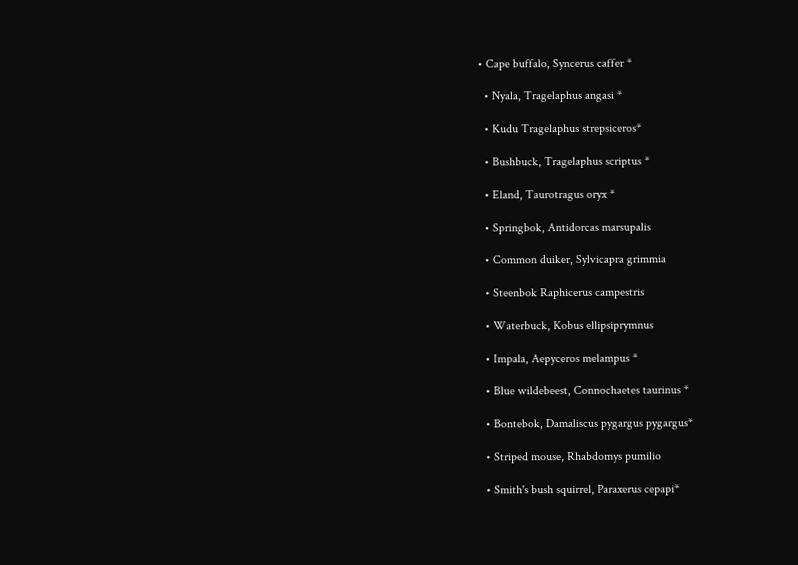• Cape buffalo, Syncerus caffer *

  • Nyala, Tragelaphus angasi *

  • Kudu Tragelaphus strepsiceros*

  • Bushbuck, Tragelaphus scriptus *

  • Eland, Taurotragus oryx *

  • Springbok, Antidorcas marsupalis

  • Common duiker, Sylvicapra grimmia

  • Steenbok Raphicerus campestris

  • Waterbuck, Kobus ellipsiprymnus

  • Impala, Aepyceros melampus *

  • Blue wildebeest, Connochaetes taurinus *

  • Bontebok, Damaliscus pygargus pygargus*

  • Striped mouse, Rhabdomys pumilio

  • Smith's bush squirrel, Paraxerus cepapi*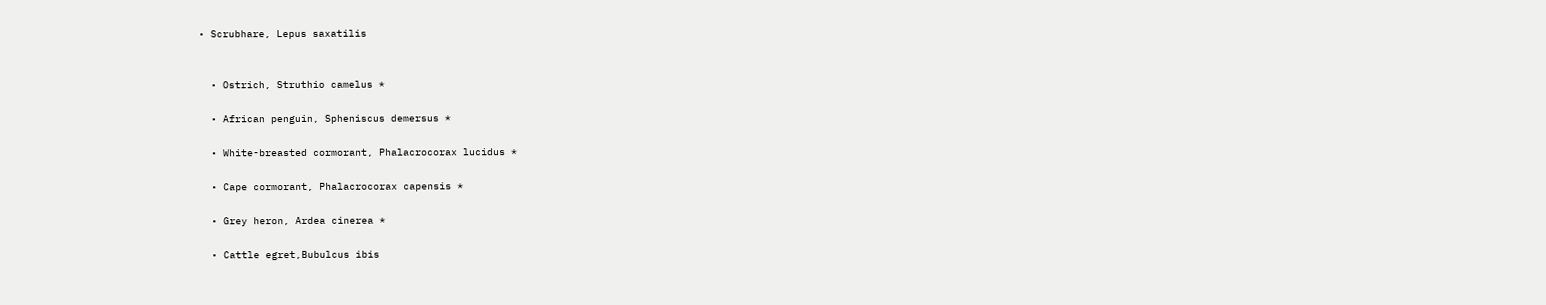• Scrubhare, Lepus saxatilis


  • Ostrich, Struthio camelus *

  • African penguin, Spheniscus demersus *

  • White-breasted cormorant, Phalacrocorax lucidus *

  • Cape cormorant, Phalacrocorax capensis *

  • Grey heron, Ardea cinerea *

  • Cattle egret,Bubulcus ibis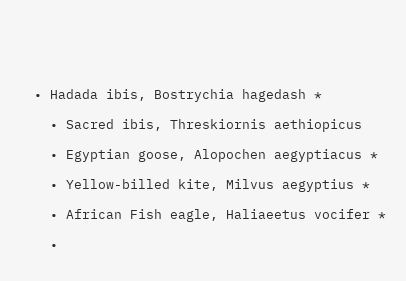• Hadada ibis, Bostrychia hagedash *

  • Sacred ibis, Threskiornis aethiopicus

  • Egyptian goose, Alopochen aegyptiacus *

  • Yellow-billed kite, Milvus aegyptius *

  • African Fish eagle, Haliaeetus vocifer *

  •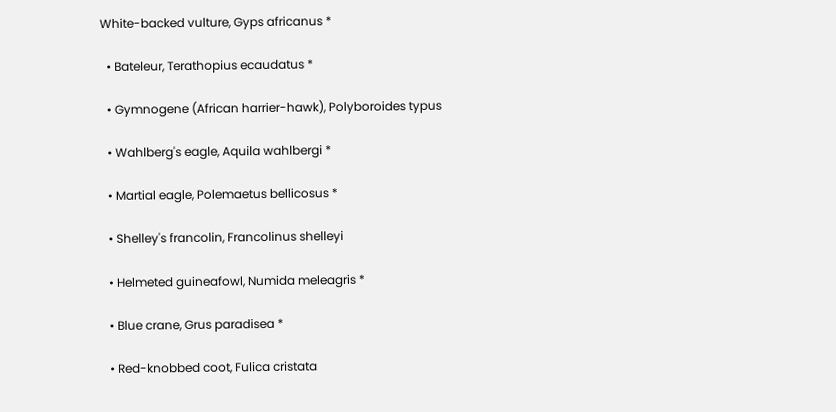White-backed vulture, Gyps africanus *

  • Bateleur, Terathopius ecaudatus *

  • Gymnogene (African harrier-hawk), Polyboroides typus

  • Wahlberg's eagle, Aquila wahlbergi *

  • Martial eagle, Polemaetus bellicosus *

  • Shelley's francolin, Francolinus shelleyi

  • Helmeted guineafowl, Numida meleagris *

  • Blue crane, Grus paradisea *

  • Red-knobbed coot, Fulica cristata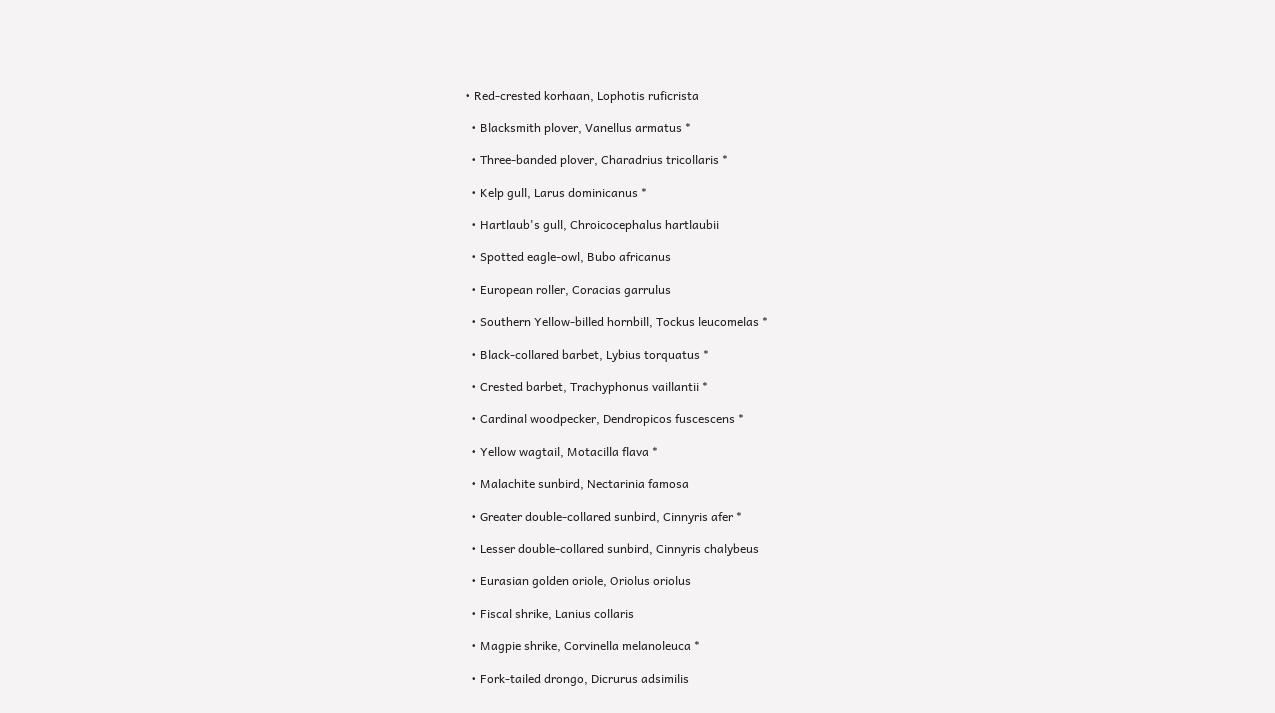• Red-crested korhaan, Lophotis ruficrista

  • Blacksmith plover, Vanellus armatus *

  • Three-banded plover, Charadrius tricollaris *

  • Kelp gull, Larus dominicanus *

  • Hartlaub's gull, Chroicocephalus hartlaubii

  • Spotted eagle-owl, Bubo africanus

  • European roller, Coracias garrulus

  • Southern Yellow-billed hornbill, Tockus leucomelas *

  • Black-collared barbet, Lybius torquatus *

  • Crested barbet, Trachyphonus vaillantii *

  • Cardinal woodpecker, Dendropicos fuscescens *

  • Yellow wagtail, Motacilla flava *

  • Malachite sunbird, Nectarinia famosa

  • Greater double-collared sunbird, Cinnyris afer *

  • Lesser double-collared sunbird, Cinnyris chalybeus

  • Eurasian golden oriole, Oriolus oriolus

  • Fiscal shrike, Lanius collaris

  • Magpie shrike, Corvinella melanoleuca *

  • Fork-tailed drongo, Dicrurus adsimilis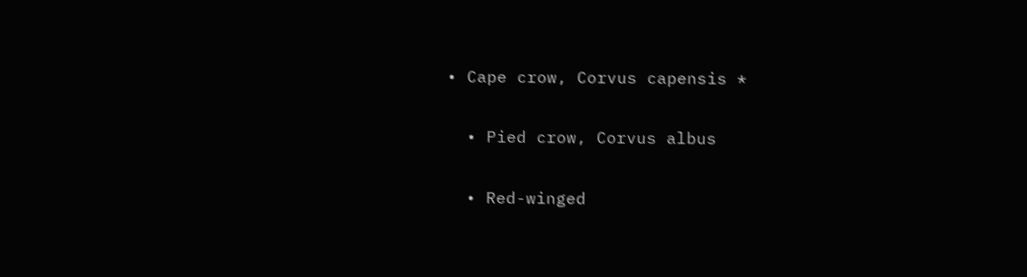• Cape crow, Corvus capensis *

  • Pied crow, Corvus albus

  • Red-winged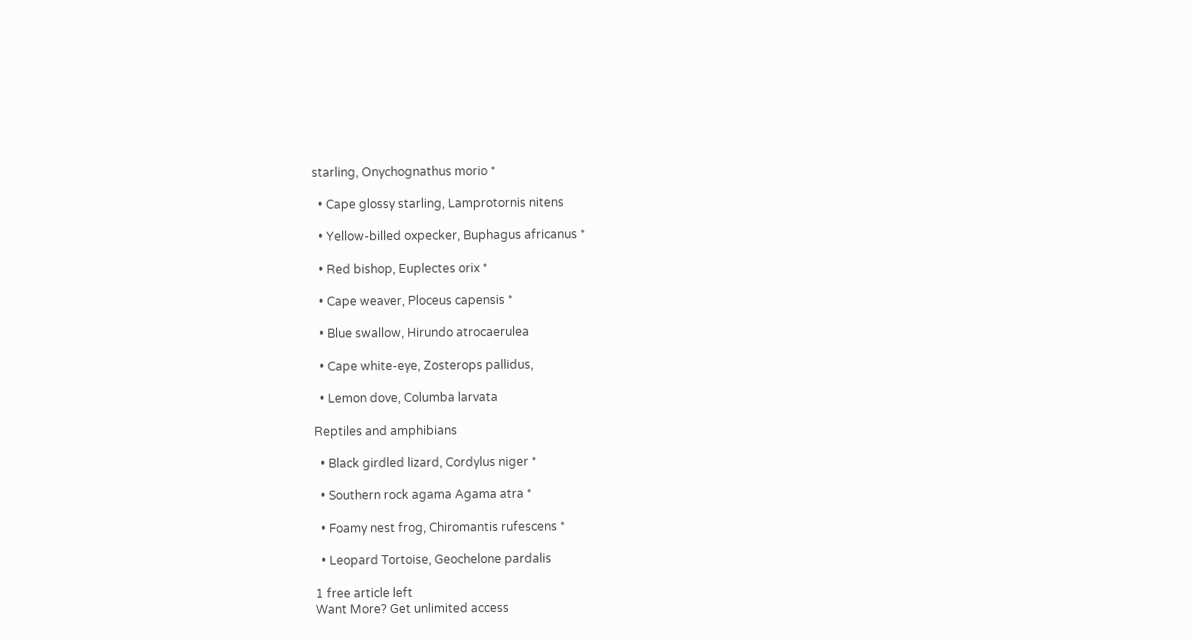starling, Onychognathus morio *

  • Cape glossy starling, Lamprotornis nitens

  • Yellow-billed oxpecker, Buphagus africanus *

  • Red bishop, Euplectes orix *

  • Cape weaver, Ploceus capensis *

  • Blue swallow, Hirundo atrocaerulea

  • Cape white-eye, Zosterops pallidus,

  • Lemon dove, Columba larvata

Reptiles and amphibians

  • Black girdled lizard, Cordylus niger *

  • Southern rock agama Agama atra *

  • Foamy nest frog, Chiromantis rufescens *

  • Leopard Tortoise, Geochelone pardalis

1 free article left
Want More? Get unlimited access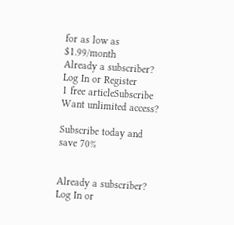for as low as $1.99/month
Already a subscriber? Log In or Register
1 free articleSubscribe
Want unlimited access?

Subscribe today and save 70%


Already a subscriber? Log In or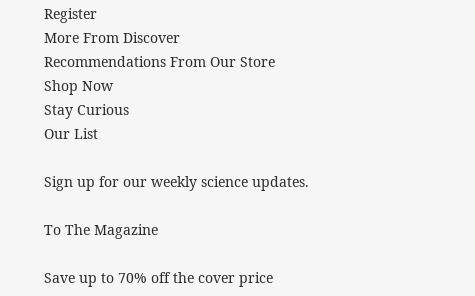Register
More From Discover
Recommendations From Our Store
Shop Now
Stay Curious
Our List

Sign up for our weekly science updates.

To The Magazine

Save up to 70% off the cover price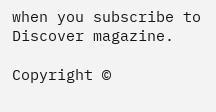when you subscribe to Discover magazine.

Copyright ©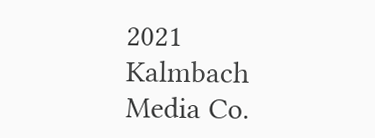2021 Kalmbach Media Co.